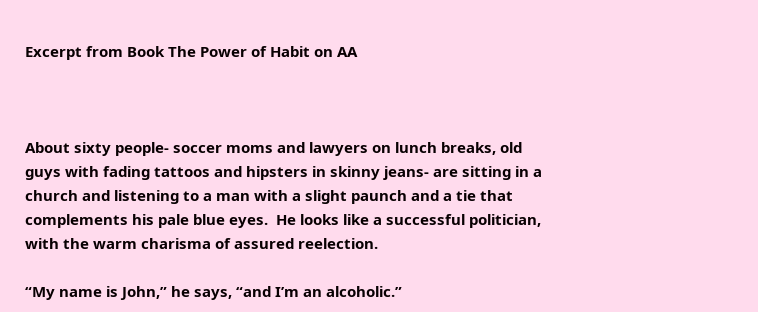Excerpt from Book The Power of Habit on AA



About sixty people- soccer moms and lawyers on lunch breaks, old guys with fading tattoos and hipsters in skinny jeans- are sitting in a church and listening to a man with a slight paunch and a tie that complements his pale blue eyes.  He looks like a successful politician, with the warm charisma of assured reelection.

“My name is John,” he says, “and I’m an alcoholic.”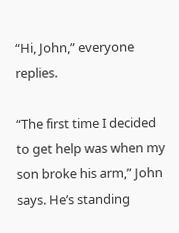“Hi, John,” everyone replies.

“The first time I decided to get help was when my son broke his arm,” John says. He’s standing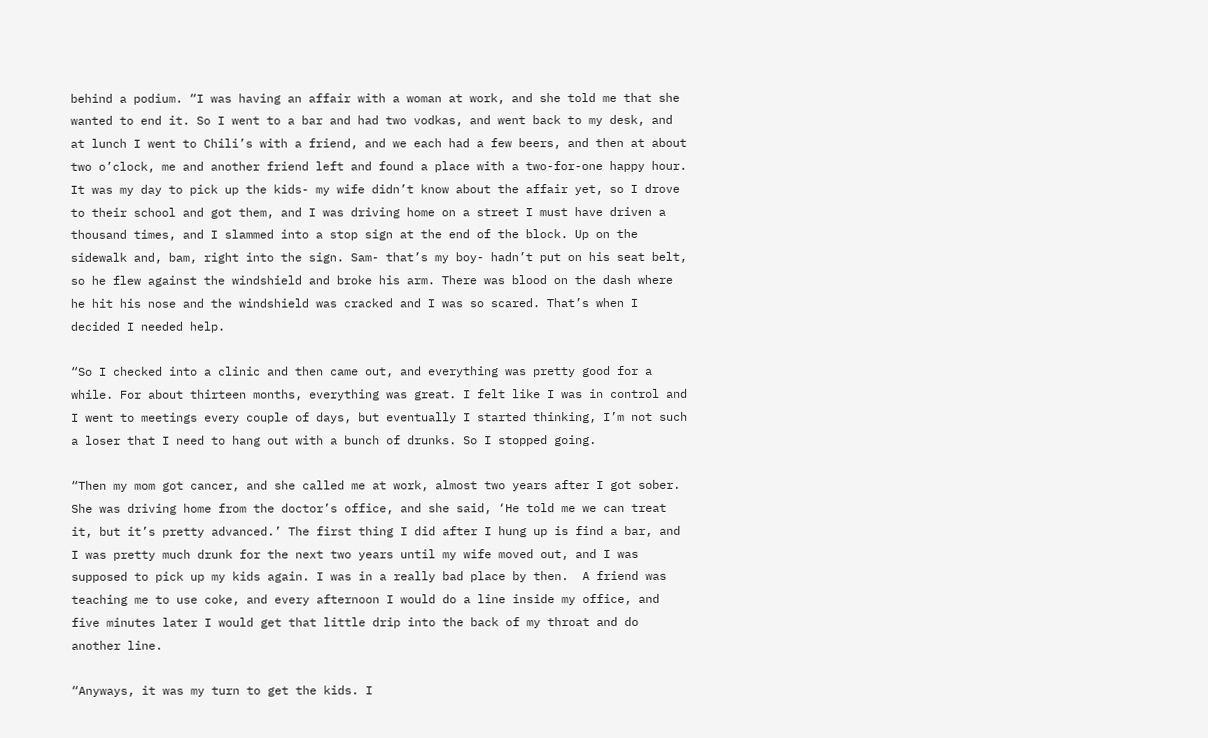behind a podium. “I was having an affair with a woman at work, and she told me that she wanted to end it. So I went to a bar and had two vodkas, and went back to my desk, and at lunch I went to Chili’s with a friend, and we each had a few beers, and then at about two o’clock, me and another friend left and found a place with a two-for-one happy hour. It was my day to pick up the kids- my wife didn’t know about the affair yet, so I drove to their school and got them, and I was driving home on a street I must have driven a thousand times, and I slammed into a stop sign at the end of the block. Up on the sidewalk and, bam, right into the sign. Sam- that’s my boy- hadn’t put on his seat belt, so he flew against the windshield and broke his arm. There was blood on the dash where he hit his nose and the windshield was cracked and I was so scared. That’s when I decided I needed help.

“So I checked into a clinic and then came out, and everything was pretty good for a while. For about thirteen months, everything was great. I felt like I was in control and I went to meetings every couple of days, but eventually I started thinking, I’m not such a loser that I need to hang out with a bunch of drunks. So I stopped going.

“Then my mom got cancer, and she called me at work, almost two years after I got sober. She was driving home from the doctor’s office, and she said, ‘He told me we can treat it, but it’s pretty advanced.’ The first thing I did after I hung up is find a bar, and I was pretty much drunk for the next two years until my wife moved out, and I was supposed to pick up my kids again. I was in a really bad place by then.  A friend was teaching me to use coke, and every afternoon I would do a line inside my office, and five minutes later I would get that little drip into the back of my throat and do another line.

“Anyways, it was my turn to get the kids. I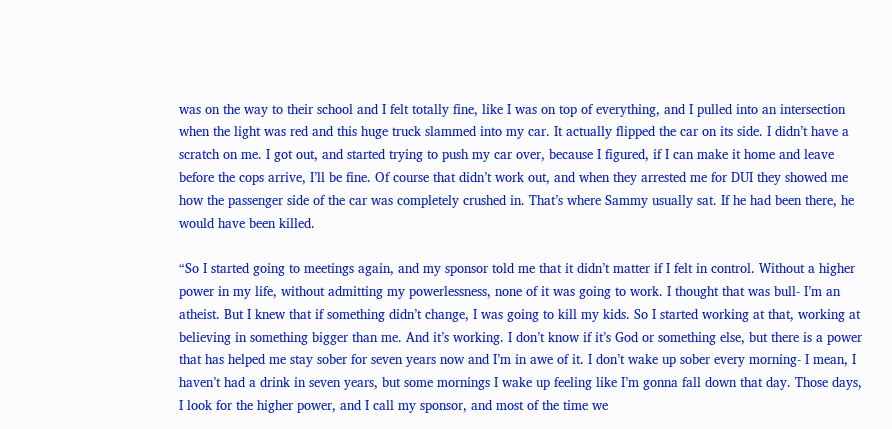was on the way to their school and I felt totally fine, like I was on top of everything, and I pulled into an intersection when the light was red and this huge truck slammed into my car. It actually flipped the car on its side. I didn’t have a scratch on me. I got out, and started trying to push my car over, because I figured, if I can make it home and leave before the cops arrive, I’ll be fine. Of course that didn’t work out, and when they arrested me for DUI they showed me how the passenger side of the car was completely crushed in. That’s where Sammy usually sat. If he had been there, he would have been killed.

“So I started going to meetings again, and my sponsor told me that it didn’t matter if I felt in control. Without a higher power in my life, without admitting my powerlessness, none of it was going to work. I thought that was bull- I’m an atheist. But I knew that if something didn’t change, I was going to kill my kids. So I started working at that, working at believing in something bigger than me. And it’s working. I don’t know if it’s God or something else, but there is a power that has helped me stay sober for seven years now and I’m in awe of it. I don’t wake up sober every morning- I mean, I haven’t had a drink in seven years, but some mornings I wake up feeling like I’m gonna fall down that day. Those days, I look for the higher power, and I call my sponsor, and most of the time we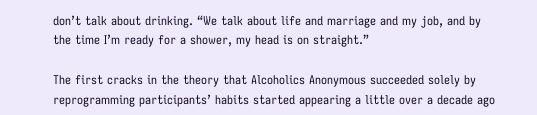don’t talk about drinking. “We talk about life and marriage and my job, and by the time I’m ready for a shower, my head is on straight.”

The first cracks in the theory that Alcoholics Anonymous succeeded solely by reprogramming participants’ habits started appearing a little over a decade ago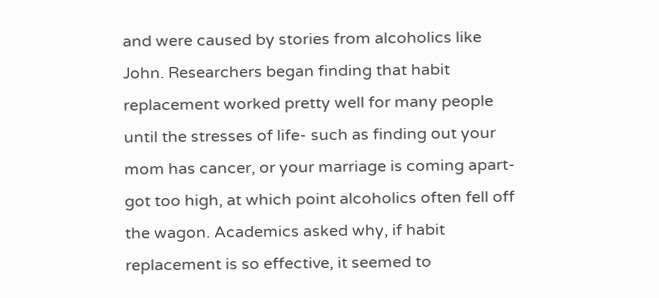and were caused by stories from alcoholics like John. Researchers began finding that habit replacement worked pretty well for many people until the stresses of life- such as finding out your mom has cancer, or your marriage is coming apart- got too high, at which point alcoholics often fell off the wagon. Academics asked why, if habit replacement is so effective, it seemed to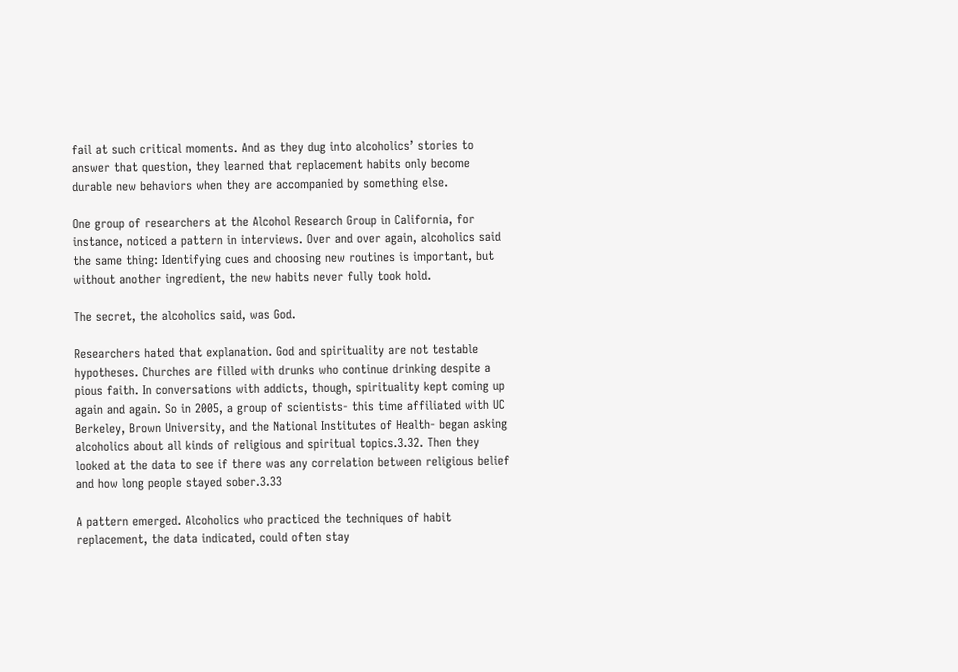fail at such critical moments. And as they dug into alcoholics’ stories to answer that question, they learned that replacement habits only become durable new behaviors when they are accompanied by something else.

One group of researchers at the Alcohol Research Group in California, for instance, noticed a pattern in interviews. Over and over again, alcoholics said the same thing: Identifying cues and choosing new routines is important, but without another ingredient, the new habits never fully took hold.

The secret, the alcoholics said, was God.

Researchers hated that explanation. God and spirituality are not testable hypotheses. Churches are filled with drunks who continue drinking despite a pious faith. In conversations with addicts, though, spirituality kept coming up again and again. So in 2005, a group of scientists- this time affiliated with UC Berkeley, Brown University, and the National Institutes of Health- began asking alcoholics about all kinds of religious and spiritual topics.3.32. Then they looked at the data to see if there was any correlation between religious belief and how long people stayed sober.3.33

A pattern emerged. Alcoholics who practiced the techniques of habit replacement, the data indicated, could often stay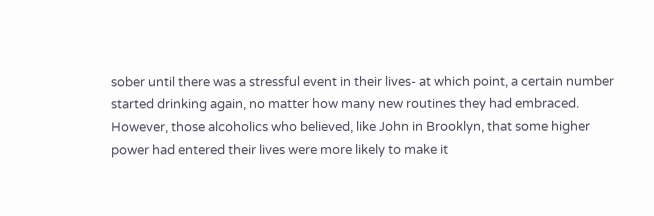sober until there was a stressful event in their lives- at which point, a certain number started drinking again, no matter how many new routines they had embraced. However, those alcoholics who believed, like John in Brooklyn, that some higher power had entered their lives were more likely to make it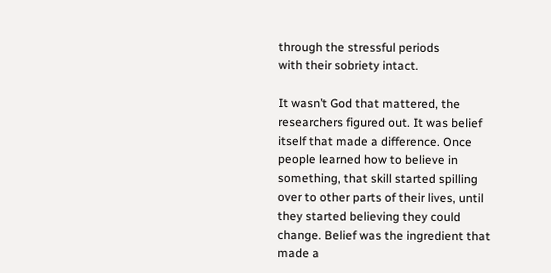through the stressful periods
with their sobriety intact.

It wasn’t God that mattered, the researchers figured out. It was belief itself that made a difference. Once people learned how to believe in something, that skill started spilling over to other parts of their lives, until they started believing they could change. Belief was the ingredient that made a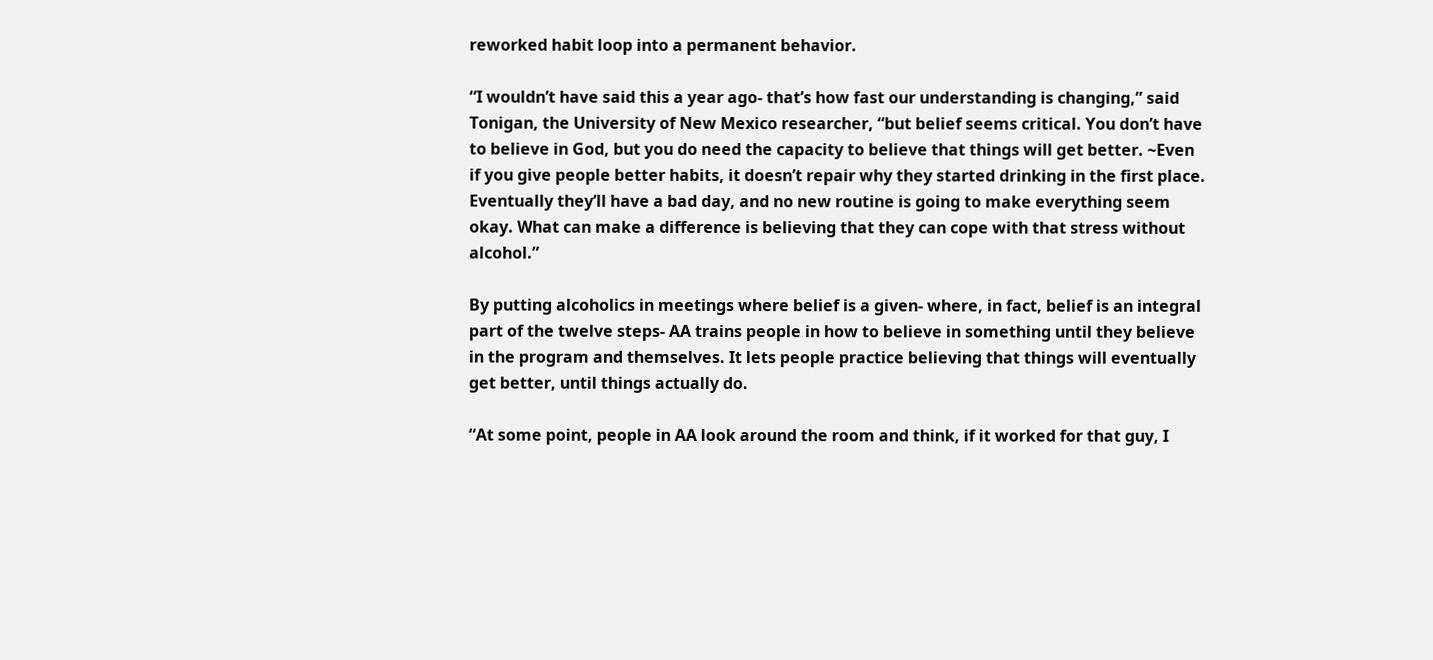reworked habit loop into a permanent behavior.

“I wouldn’t have said this a year ago- that’s how fast our understanding is changing,” said Tonigan, the University of New Mexico researcher, “but belief seems critical. You don’t have to believe in God, but you do need the capacity to believe that things will get better. ~Even if you give people better habits, it doesn’t repair why they started drinking in the first place. Eventually they’ll have a bad day, and no new routine is going to make everything seem okay. What can make a difference is believing that they can cope with that stress without alcohol.”

By putting alcoholics in meetings where belief is a given- where, in fact, belief is an integral part of the twelve steps- AA trains people in how to believe in something until they believe in the program and themselves. It lets people practice believing that things will eventually get better, until things actually do.

“At some point, people in AA look around the room and think, if it worked for that guy, I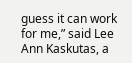guess it can work for me,” said Lee Ann Kaskutas, a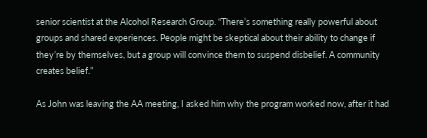senior scientist at the Alcohol Research Group. “There’s something really powerful about groups and shared experiences. People might be skeptical about their ability to change if they’re by themselves, but a group will convince them to suspend disbelief. A community creates belief.”

As John was leaving the AA meeting, I asked him why the program worked now, after it had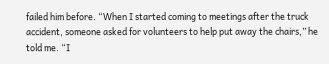failed him before. “When I started coming to meetings after the truck accident, someone asked for volunteers to help put away the chairs,” he told me. “I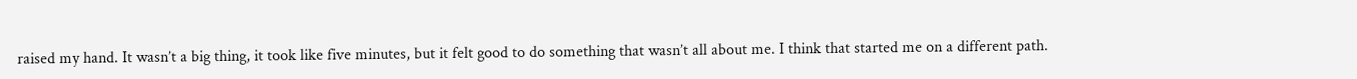raised my hand. It wasn’t a big thing, it took like five minutes, but it felt good to do something that wasn’t all about me. I think that started me on a different path.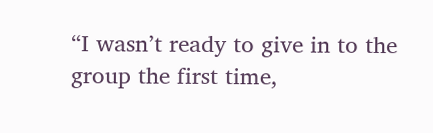“I wasn’t ready to give in to the group the first time,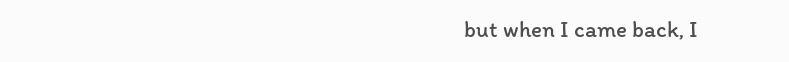but when I came back, I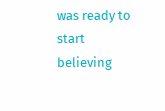was ready to start believing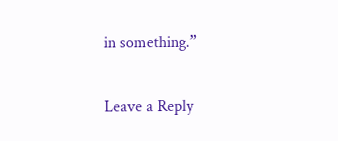in something.”

Leave a Reply